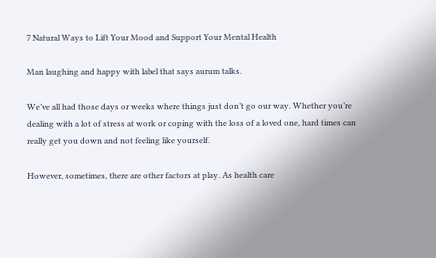7 Natural Ways to Lift Your Mood and Support Your Mental Health

Man laughing and happy with label that says aurum talks.

We’ve all had those days or weeks where things just don’t go our way. Whether you’re dealing with a lot of stress at work or coping with the loss of a loved one, hard times can really get you down and not feeling like yourself.

However, sometimes, there are other factors at play. As health care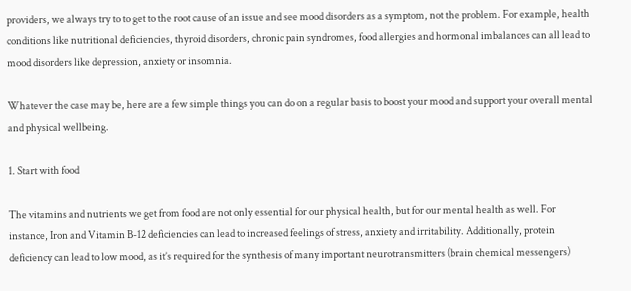providers, we always try to to get to the root cause of an issue and see mood disorders as a symptom, not the problem. For example, health conditions like nutritional deficiencies, thyroid disorders, chronic pain syndromes, food allergies and hormonal imbalances can all lead to mood disorders like depression, anxiety or insomnia.

Whatever the case may be, here are a few simple things you can do on a regular basis to boost your mood and support your overall mental and physical wellbeing.

1. Start with food

The vitamins and nutrients we get from food are not only essential for our physical health, but for our mental health as well. For instance, Iron and Vitamin B-12 deficiencies can lead to increased feelings of stress, anxiety and irritability. Additionally, protein deficiency can lead to low mood, as it’s required for the synthesis of many important neurotransmitters (brain chemical messengers)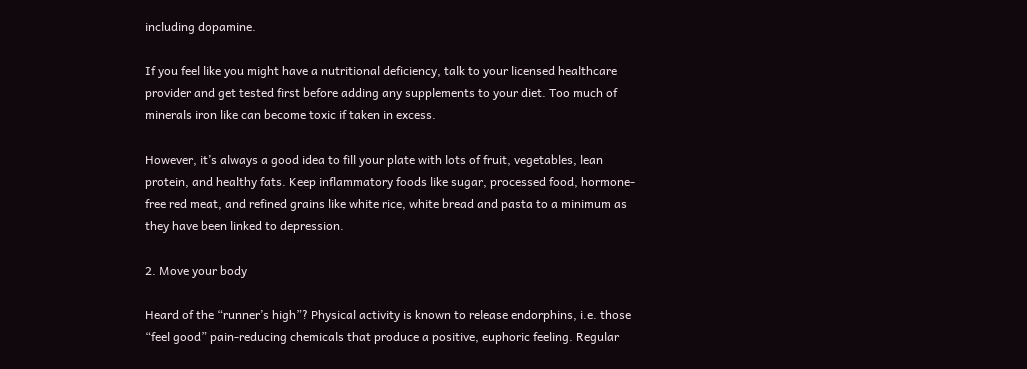including dopamine.

If you feel like you might have a nutritional deficiency, talk to your licensed healthcare provider and get tested first before adding any supplements to your diet. Too much of minerals iron like can become toxic if taken in excess.

However, it’s always a good idea to fill your plate with lots of fruit, vegetables, lean protein, and healthy fats. Keep inflammatory foods like sugar, processed food, hormone-free red meat, and refined grains like white rice, white bread and pasta to a minimum as they have been linked to depression.

2. Move your body

Heard of the “runner’s high”? Physical activity is known to release endorphins, i.e. those “feel good” pain-reducing chemicals that produce a positive, euphoric feeling. Regular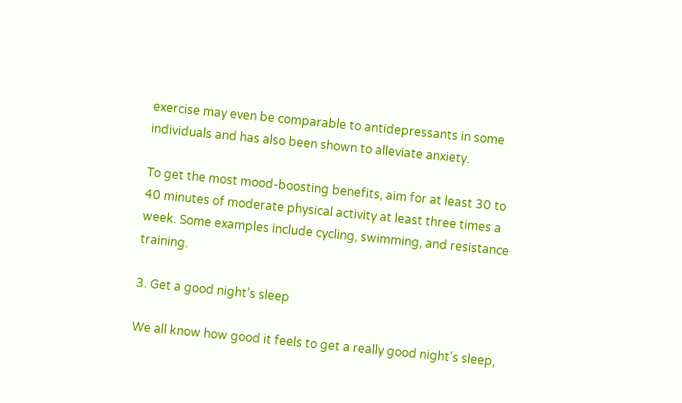exercise may even be comparable to antidepressants in some individuals and has also been shown to alleviate anxiety.

To get the most mood-boosting benefits, aim for at least 30 to 40 minutes of moderate physical activity at least three times a week. Some examples include cycling, swimming, and resistance training.

3. Get a good night’s sleep

We all know how good it feels to get a really good night’s sleep,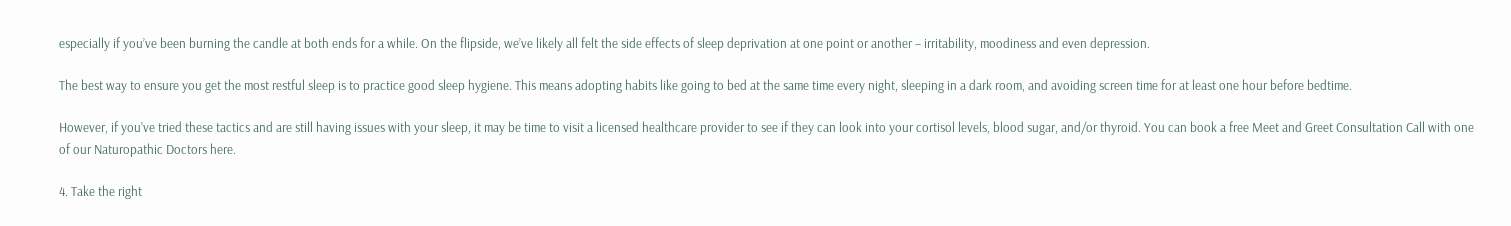especially if you’ve been burning the candle at both ends for a while. On the flipside, we’ve likely all felt the side effects of sleep deprivation at one point or another – irritability, moodiness and even depression.

The best way to ensure you get the most restful sleep is to practice good sleep hygiene. This means adopting habits like going to bed at the same time every night, sleeping in a dark room, and avoiding screen time for at least one hour before bedtime.

However, if you’ve tried these tactics and are still having issues with your sleep, it may be time to visit a licensed healthcare provider to see if they can look into your cortisol levels, blood sugar, and/or thyroid. You can book a free Meet and Greet Consultation Call with one of our Naturopathic Doctors here.

4. Take the right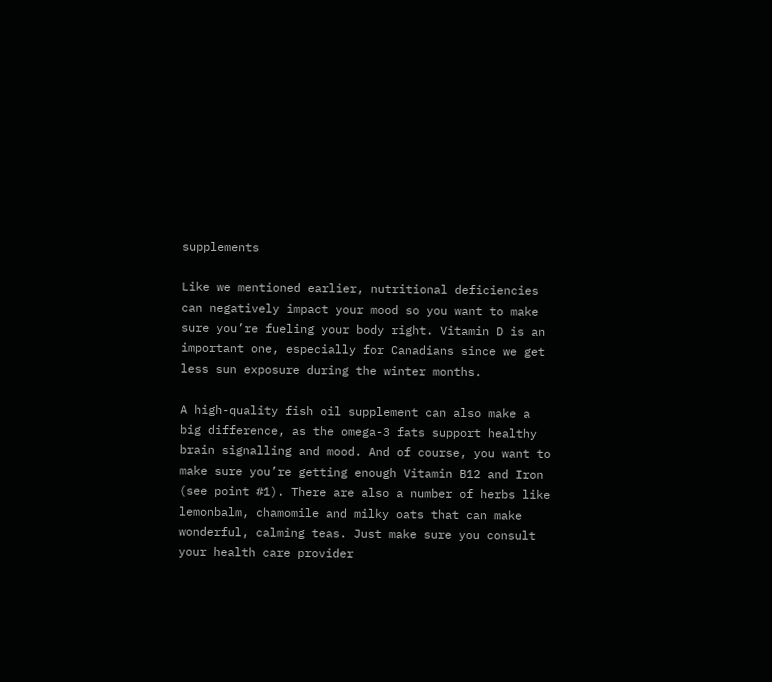supplements

Like we mentioned earlier, nutritional deficiencies can negatively impact your mood so you want to make sure you’re fueling your body right. Vitamin D is an important one, especially for Canadians since we get less sun exposure during the winter months.

A high-quality fish oil supplement can also make a big difference, as the omega-3 fats support healthy brain signalling and mood. And of course, you want to make sure you’re getting enough Vitamin B12 and Iron (see point #1). There are also a number of herbs like lemonbalm, chamomile and milky oats that can make wonderful, calming teas. Just make sure you consult your health care provider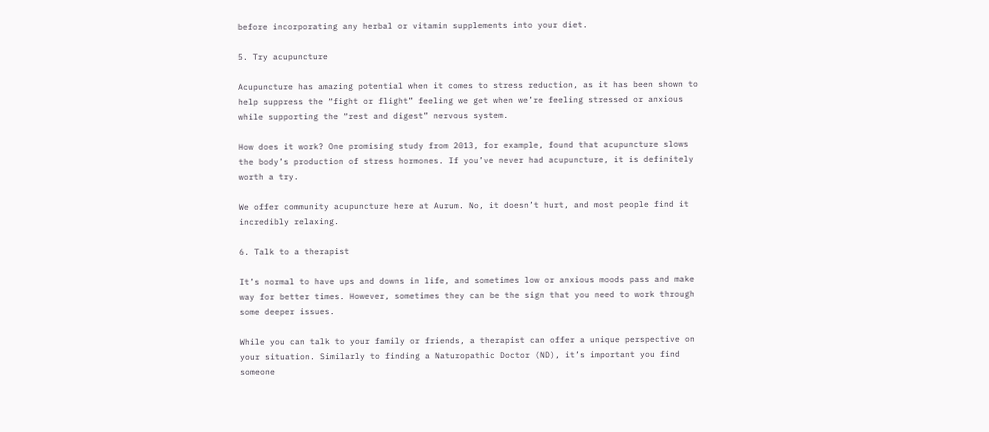before incorporating any herbal or vitamin supplements into your diet.

5. Try acupuncture

Acupuncture has amazing potential when it comes to stress reduction, as it has been shown to help suppress the “fight or flight” feeling we get when we’re feeling stressed or anxious while supporting the “rest and digest” nervous system.

How does it work? One promising study from 2013, for example, found that acupuncture slows the body’s production of stress hormones. If you’ve never had acupuncture, it is definitely worth a try.

We offer community acupuncture here at Aurum. No, it doesn’t hurt, and most people find it incredibly relaxing.

6. Talk to a therapist

It’s normal to have ups and downs in life, and sometimes low or anxious moods pass and make way for better times. However, sometimes they can be the sign that you need to work through some deeper issues.

While you can talk to your family or friends, a therapist can offer a unique perspective on your situation. Similarly to finding a Naturopathic Doctor (ND), it’s important you find someone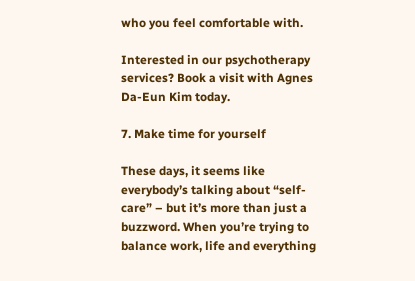who you feel comfortable with.

Interested in our psychotherapy services? Book a visit with Agnes Da-Eun Kim today.

7. Make time for yourself

These days, it seems like everybody’s talking about “self-care” – but it’s more than just a buzzword. When you’re trying to balance work, life and everything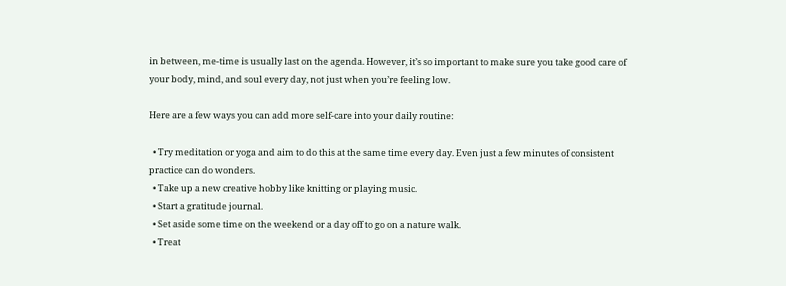in between, me-time is usually last on the agenda. However, it’s so important to make sure you take good care of your body, mind, and soul every day, not just when you’re feeling low.

Here are a few ways you can add more self-care into your daily routine:

  • Try meditation or yoga and aim to do this at the same time every day. Even just a few minutes of consistent practice can do wonders.
  • Take up a new creative hobby like knitting or playing music.
  • Start a gratitude journal.
  • Set aside some time on the weekend or a day off to go on a nature walk.
  • Treat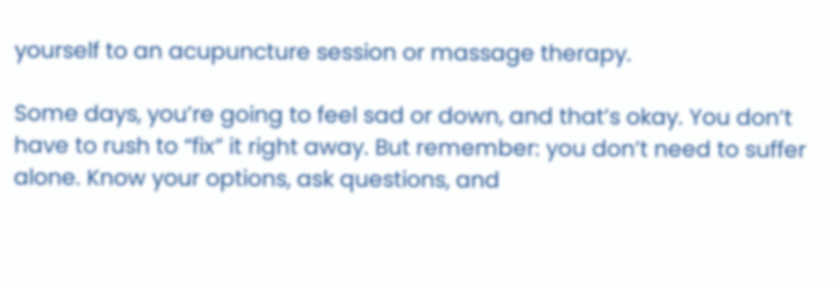yourself to an acupuncture session or massage therapy.

Some days, you’re going to feel sad or down, and that’s okay. You don’t have to rush to “fix” it right away. But remember: you don’t need to suffer alone. Know your options, ask questions, and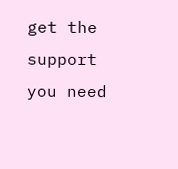get the support you need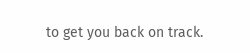to get you back on track.